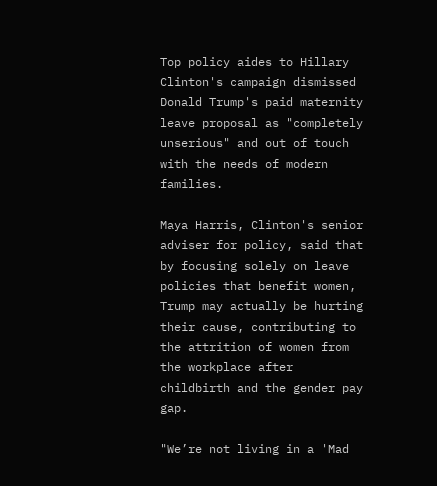Top policy aides to Hillary Clinton's campaign dismissed Donald Trump's paid maternity leave proposal as "completely unserious" and out of touch with the needs of modern families.

Maya Harris, Clinton's senior adviser for policy, said that by focusing solely on leave policies that benefit women, Trump may actually be hurting their cause, contributing to the attrition of women from the workplace after childbirth and the gender pay gap.

"We’re not living in a 'Mad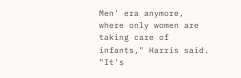Men' era anymore, where only women are taking care of infants," Harris said. "It's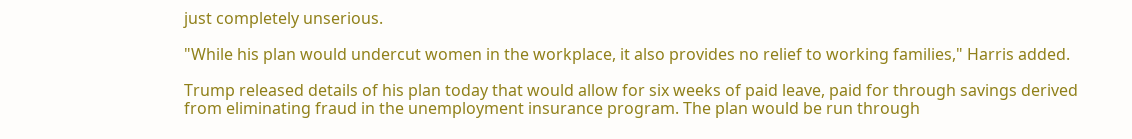just completely unserious.

"While his plan would undercut women in the workplace, it also provides no relief to working families," Harris added.

Trump released details of his plan today that would allow for six weeks of paid leave, paid for through savings derived from eliminating fraud in the unemployment insurance program. The plan would be run through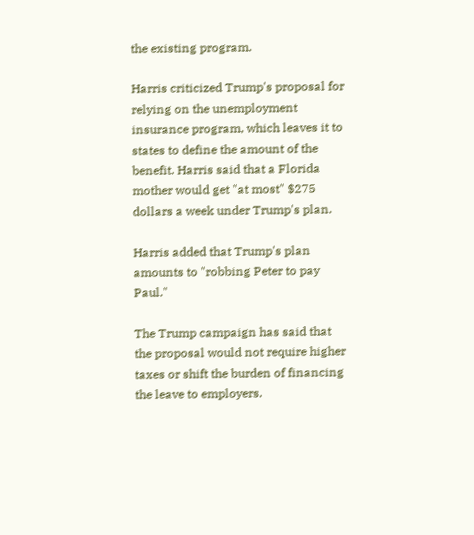the existing program.

Harris criticized Trump's proposal for relying on the unemployment insurance program, which leaves it to states to define the amount of the benefit. Harris said that a Florida mother would get "at most" $275 dollars a week under Trump's plan.

Harris added that Trump's plan amounts to "robbing Peter to pay Paul."

The Trump campaign has said that the proposal would not require higher taxes or shift the burden of financing the leave to employers.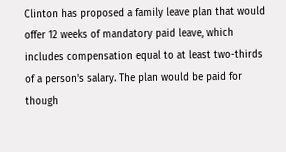Clinton has proposed a family leave plan that would offer 12 weeks of mandatory paid leave, which includes compensation equal to at least two-thirds of a person's salary. The plan would be paid for though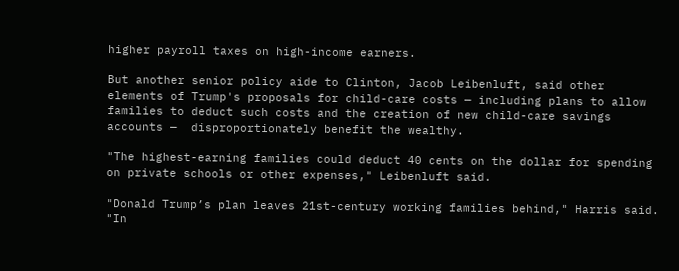higher payroll taxes on high-income earners.

But another senior policy aide to Clinton, Jacob Leibenluft, said other elements of Trump's proposals for child-care costs — including plans to allow families to deduct such costs and the creation of new child-care savings accounts —  disproportionately benefit the wealthy.

"The highest-earning families could deduct 40 cents on the dollar for spending on private schools or other expenses," Leibenluft said.

"Donald Trump’s plan leaves 21st-century working families behind," Harris said. "In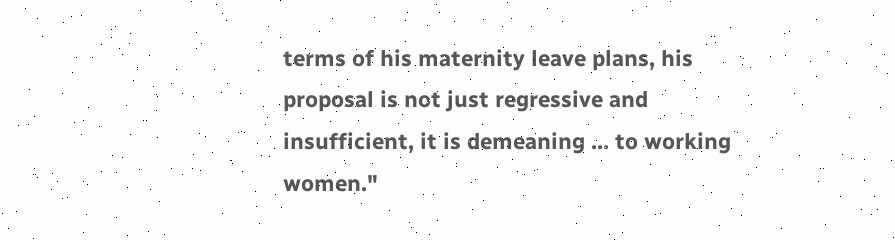terms of his maternity leave plans, his proposal is not just regressive and insufficient, it is demeaning ... to working women."